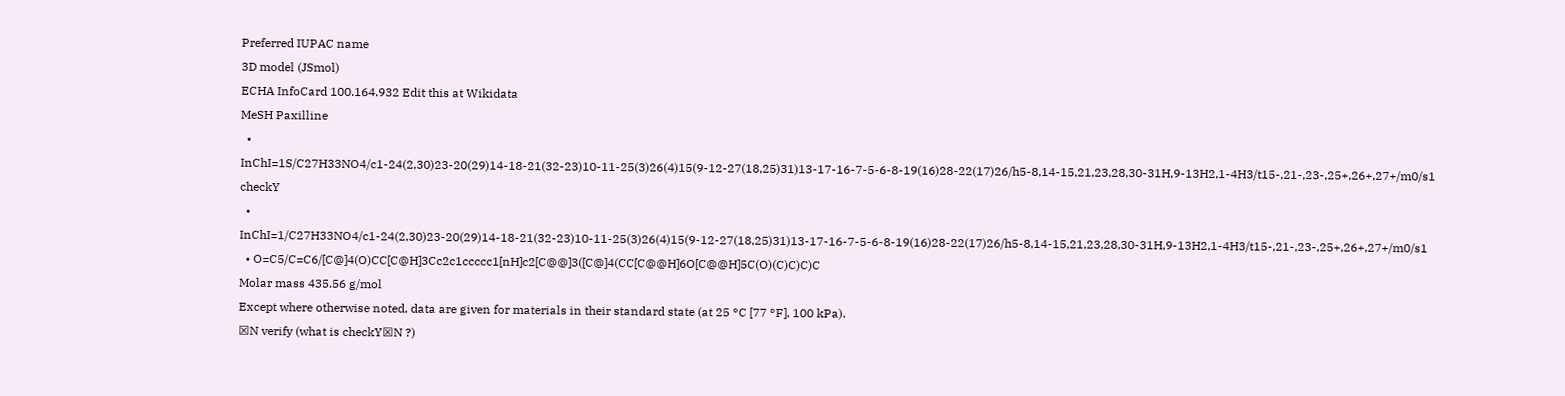Preferred IUPAC name
3D model (JSmol)
ECHA InfoCard 100.164.932 Edit this at Wikidata
MeSH Paxilline
  • InChI=1S/C27H33NO4/c1-24(2,30)23-20(29)14-18-21(32-23)10-11-25(3)26(4)15(9-12-27(18,25)31)13-17-16-7-5-6-8-19(16)28-22(17)26/h5-8,14-15,21,23,28,30-31H,9-13H2,1-4H3/t15-,21-,23-,25+,26+,27+/m0/s1 checkY
  • InChI=1/C27H33NO4/c1-24(2,30)23-20(29)14-18-21(32-23)10-11-25(3)26(4)15(9-12-27(18,25)31)13-17-16-7-5-6-8-19(16)28-22(17)26/h5-8,14-15,21,23,28,30-31H,9-13H2,1-4H3/t15-,21-,23-,25+,26+,27+/m0/s1
  • O=C5/C=C6/[C@]4(O)CC[C@H]3Cc2c1ccccc1[nH]c2[C@@]3([C@]4(CC[C@@H]6O[C@@H]5C(O)(C)C)C)C
Molar mass 435.56 g/mol
Except where otherwise noted, data are given for materials in their standard state (at 25 °C [77 °F], 100 kPa).
☒N verify (what is checkY☒N ?)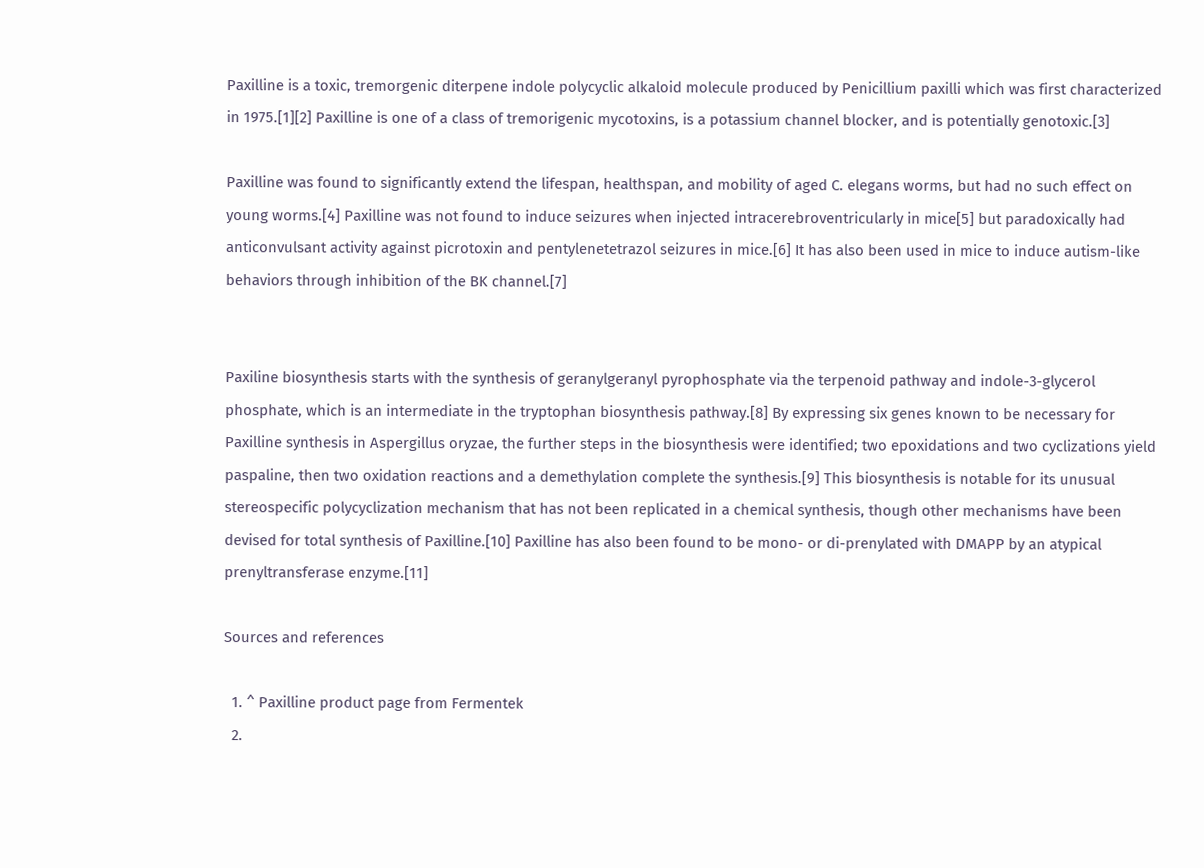Paxilline is a toxic, tremorgenic diterpene indole polycyclic alkaloid molecule produced by Penicillium paxilli which was first characterized in 1975.[1][2] Paxilline is one of a class of tremorigenic mycotoxins, is a potassium channel blocker, and is potentially genotoxic.[3]

Paxilline was found to significantly extend the lifespan, healthspan, and mobility of aged C. elegans worms, but had no such effect on young worms.[4] Paxilline was not found to induce seizures when injected intracerebroventricularly in mice[5] but paradoxically had anticonvulsant activity against picrotoxin and pentylenetetrazol seizures in mice.[6] It has also been used in mice to induce autism-like behaviors through inhibition of the BK channel.[7]


Paxiline biosynthesis starts with the synthesis of geranylgeranyl pyrophosphate via the terpenoid pathway and indole-3-glycerol phosphate, which is an intermediate in the tryptophan biosynthesis pathway.[8] By expressing six genes known to be necessary for Paxilline synthesis in Aspergillus oryzae, the further steps in the biosynthesis were identified; two epoxidations and two cyclizations yield paspaline, then two oxidation reactions and a demethylation complete the synthesis.[9] This biosynthesis is notable for its unusual stereospecific polycyclization mechanism that has not been replicated in a chemical synthesis, though other mechanisms have been devised for total synthesis of Paxilline.[10] Paxilline has also been found to be mono- or di-prenylated with DMAPP by an atypical prenyltransferase enzyme.[11]

Sources and references

  1. ^ Paxilline product page from Fermentek
  2.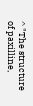^ "The structure of paxilline,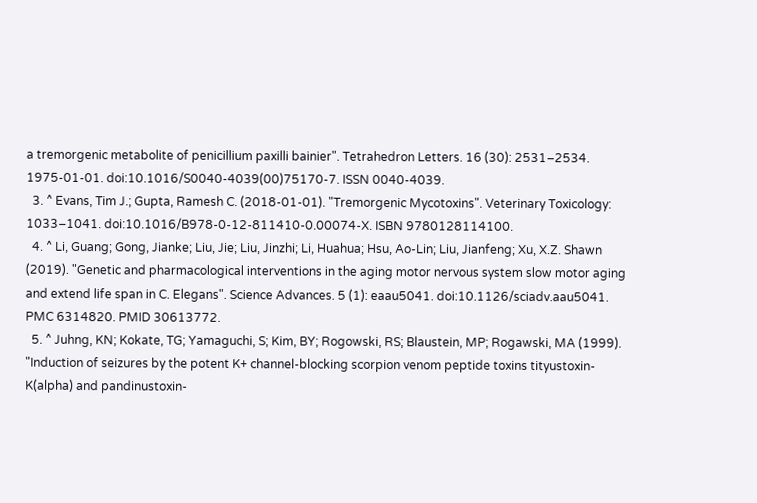a tremorgenic metabolite of penicillium paxilli bainier". Tetrahedron Letters. 16 (30): 2531–2534. 1975-01-01. doi:10.1016/S0040-4039(00)75170-7. ISSN 0040-4039.
  3. ^ Evans, Tim J.; Gupta, Ramesh C. (2018-01-01). "Tremorgenic Mycotoxins". Veterinary Toxicology: 1033–1041. doi:10.1016/B978-0-12-811410-0.00074-X. ISBN 9780128114100.
  4. ^ Li, Guang; Gong, Jianke; Liu, Jie; Liu, Jinzhi; Li, Huahua; Hsu, Ao-Lin; Liu, Jianfeng; Xu, X.Z. Shawn (2019). "Genetic and pharmacological interventions in the aging motor nervous system slow motor aging and extend life span in C. Elegans". Science Advances. 5 (1): eaau5041. doi:10.1126/sciadv.aau5041. PMC 6314820. PMID 30613772.
  5. ^ Juhng, KN; Kokate, TG; Yamaguchi, S; Kim, BY; Rogowski, RS; Blaustein, MP; Rogawski, MA (1999). "Induction of seizures by the potent K+ channel-blocking scorpion venom peptide toxins tityustoxin-K(alpha) and pandinustoxin-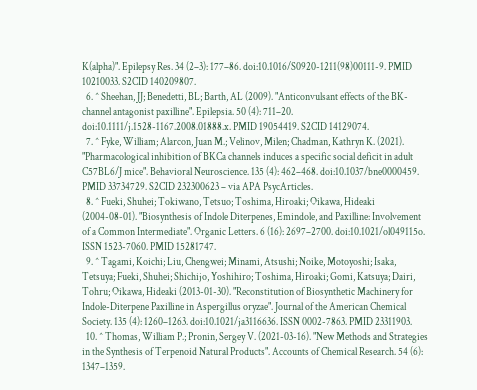K(alpha)". Epilepsy Res. 34 (2–3): 177–86. doi:10.1016/S0920-1211(98)00111-9. PMID 10210033. S2CID 140209807.
  6. ^ Sheehan, JJ; Benedetti, BL; Barth, AL (2009). "Anticonvulsant effects of the BK-channel antagonist paxilline". Epilepsia. 50 (4): 711–20. doi:10.1111/j.1528-1167.2008.01888.x. PMID 19054419. S2CID 14129074.
  7. ^ Fyke, William; Alarcon, Juan M.; Velinov, Milen; Chadman, Kathryn K. (2021). "Pharmacological inhibition of BKCa channels induces a specific social deficit in adult C57BL6/J mice". Behavioral Neuroscience. 135 (4): 462–468. doi:10.1037/bne0000459. PMID 33734729. S2CID 232300623 – via APA PsycArticles.
  8. ^ Fueki, Shuhei; Tokiwano, Tetsuo; Toshima, Hiroaki; Oikawa, Hideaki (2004-08-01). "Biosynthesis of Indole Diterpenes, Emindole, and Paxilline: Involvement of a Common Intermediate". Organic Letters. 6 (16): 2697–2700. doi:10.1021/ol049115o. ISSN 1523-7060. PMID 15281747.
  9. ^ Tagami, Koichi; Liu, Chengwei; Minami, Atsushi; Noike, Motoyoshi; Isaka, Tetsuya; Fueki, Shuhei; Shichijo, Yoshihiro; Toshima, Hiroaki; Gomi, Katsuya; Dairi, Tohru; Oikawa, Hideaki (2013-01-30). "Reconstitution of Biosynthetic Machinery for Indole-Diterpene Paxilline in Aspergillus oryzae". Journal of the American Chemical Society. 135 (4): 1260–1263. doi:10.1021/ja3116636. ISSN 0002-7863. PMID 23311903.
  10. ^ Thomas, William P.; Pronin, Sergey V. (2021-03-16). "New Methods and Strategies in the Synthesis of Terpenoid Natural Products". Accounts of Chemical Research. 54 (6): 1347–1359.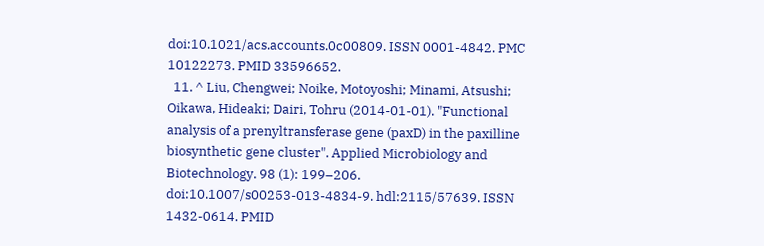doi:10.1021/acs.accounts.0c00809. ISSN 0001-4842. PMC 10122273. PMID 33596652.
  11. ^ Liu, Chengwei; Noike, Motoyoshi; Minami, Atsushi; Oikawa, Hideaki; Dairi, Tohru (2014-01-01). "Functional analysis of a prenyltransferase gene (paxD) in the paxilline biosynthetic gene cluster". Applied Microbiology and Biotechnology. 98 (1): 199–206. doi:10.1007/s00253-013-4834-9. hdl:2115/57639. ISSN 1432-0614. PMID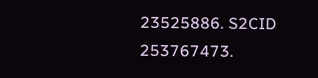23525886. S2CID 253767473.